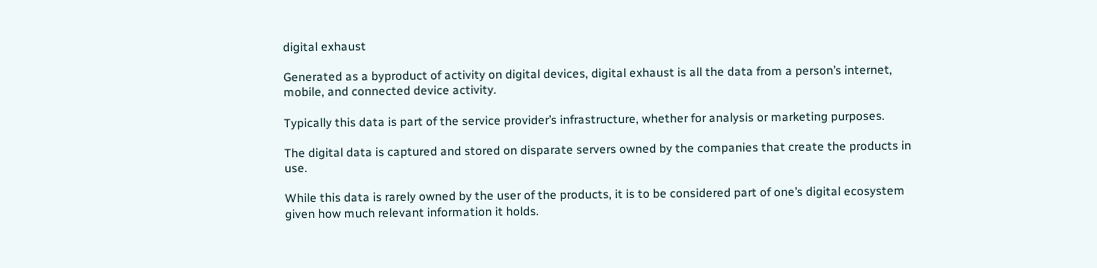digital exhaust

Generated as a byproduct of activity on digital devices, digital exhaust is all the data from a person’s internet, mobile, and connected device activity.

Typically this data is part of the service provider’s infrastructure, whether for analysis or marketing purposes.

The digital data is captured and stored on disparate servers owned by the companies that create the products in use.

While this data is rarely owned by the user of the products, it is to be considered part of one’s digital ecosystem given how much relevant information it holds.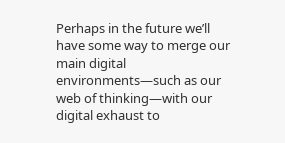Perhaps in the future we’ll have some way to merge our main digital environments—such as our web of thinking—with our digital exhaust to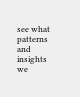see what patterns and insights we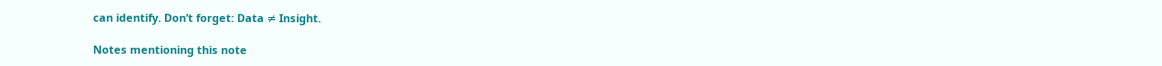can identify. Don’t forget: Data ≠ Insight.

Notes mentioning this note